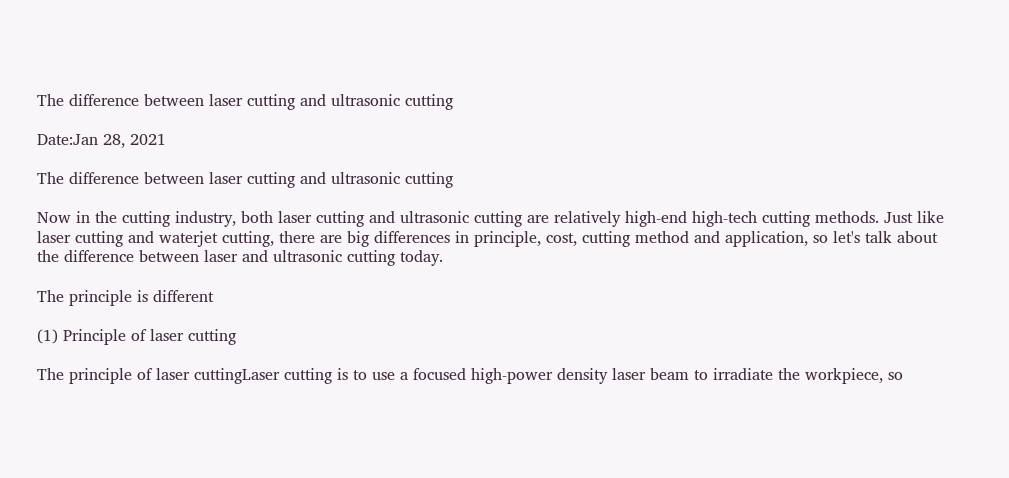The difference between laser cutting and ultrasonic cutting

Date:Jan 28, 2021

The difference between laser cutting and ultrasonic cutting

Now in the cutting industry, both laser cutting and ultrasonic cutting are relatively high-end high-tech cutting methods. Just like laser cutting and waterjet cutting, there are big differences in principle, cost, cutting method and application, so let's talk about the difference between laser and ultrasonic cutting today.

The principle is different

(1) Principle of laser cutting

The principle of laser cuttingLaser cutting is to use a focused high-power density laser beam to irradiate the workpiece, so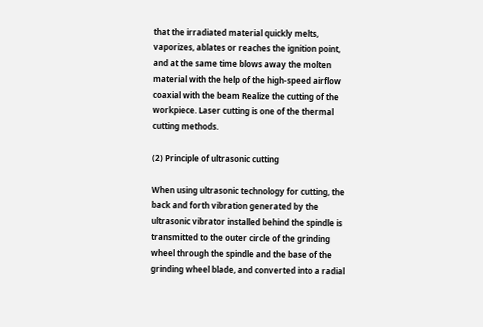that the irradiated material quickly melts, vaporizes, ablates or reaches the ignition point, and at the same time blows away the molten material with the help of the high-speed airflow coaxial with the beam Realize the cutting of the workpiece. Laser cutting is one of the thermal cutting methods.

(2) Principle of ultrasonic cutting

When using ultrasonic technology for cutting, the back and forth vibration generated by the ultrasonic vibrator installed behind the spindle is transmitted to the outer circle of the grinding wheel through the spindle and the base of the grinding wheel blade, and converted into a radial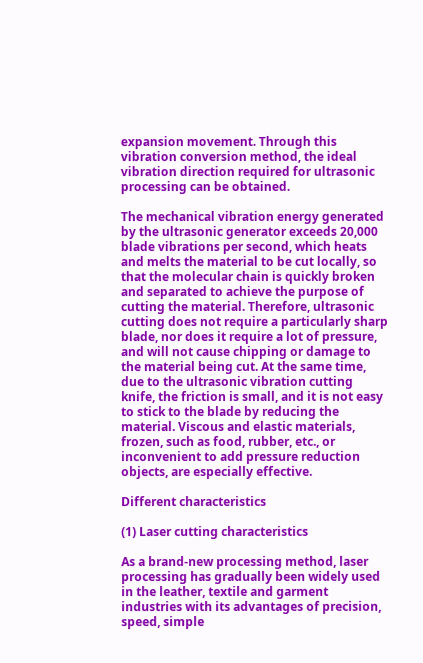expansion movement. Through this vibration conversion method, the ideal vibration direction required for ultrasonic processing can be obtained.

The mechanical vibration energy generated by the ultrasonic generator exceeds 20,000 blade vibrations per second, which heats and melts the material to be cut locally, so that the molecular chain is quickly broken and separated to achieve the purpose of cutting the material. Therefore, ultrasonic cutting does not require a particularly sharp blade, nor does it require a lot of pressure, and will not cause chipping or damage to the material being cut. At the same time, due to the ultrasonic vibration cutting knife, the friction is small, and it is not easy to stick to the blade by reducing the material. Viscous and elastic materials, frozen, such as food, rubber, etc., or inconvenient to add pressure reduction objects, are especially effective.

Different characteristics

(1) Laser cutting characteristics

As a brand-new processing method, laser processing has gradually been widely used in the leather, textile and garment industries with its advantages of precision, speed, simple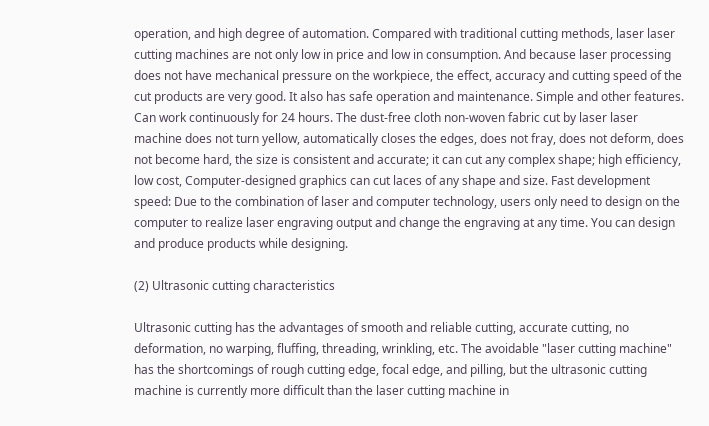operation, and high degree of automation. Compared with traditional cutting methods, laser laser cutting machines are not only low in price and low in consumption. And because laser processing does not have mechanical pressure on the workpiece, the effect, accuracy and cutting speed of the cut products are very good. It also has safe operation and maintenance. Simple and other features. Can work continuously for 24 hours. The dust-free cloth non-woven fabric cut by laser laser machine does not turn yellow, automatically closes the edges, does not fray, does not deform, does not become hard, the size is consistent and accurate; it can cut any complex shape; high efficiency, low cost, Computer-designed graphics can cut laces of any shape and size. Fast development speed: Due to the combination of laser and computer technology, users only need to design on the computer to realize laser engraving output and change the engraving at any time. You can design and produce products while designing.

(2) Ultrasonic cutting characteristics

Ultrasonic cutting has the advantages of smooth and reliable cutting, accurate cutting, no deformation, no warping, fluffing, threading, wrinkling, etc. The avoidable "laser cutting machine" has the shortcomings of rough cutting edge, focal edge, and pilling, but the ultrasonic cutting machine is currently more difficult than the laser cutting machine in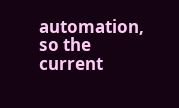automation, so the current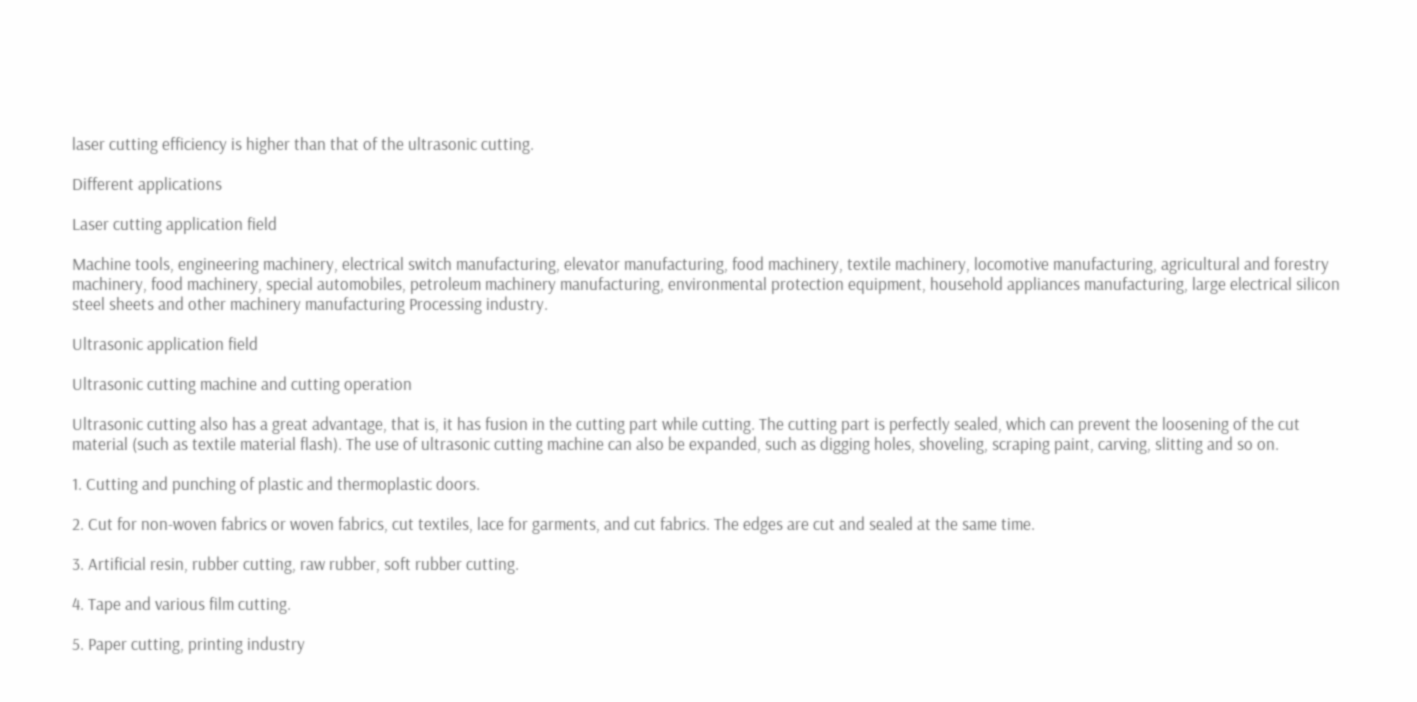laser cutting efficiency is higher than that of the ultrasonic cutting.

Different applications

Laser cutting application field

Machine tools, engineering machinery, electrical switch manufacturing, elevator manufacturing, food machinery, textile machinery, locomotive manufacturing, agricultural and forestry machinery, food machinery, special automobiles, petroleum machinery manufacturing, environmental protection equipment, household appliances manufacturing, large electrical silicon steel sheets and other machinery manufacturing Processing industry.

Ultrasonic application field

Ultrasonic cutting machine and cutting operation

Ultrasonic cutting also has a great advantage, that is, it has fusion in the cutting part while cutting. The cutting part is perfectly sealed, which can prevent the loosening of the cut material (such as textile material flash). The use of ultrasonic cutting machine can also be expanded, such as digging holes, shoveling, scraping paint, carving, slitting and so on.

1. Cutting and punching of plastic and thermoplastic doors.

2. Cut for non-woven fabrics or woven fabrics, cut textiles, lace for garments, and cut fabrics. The edges are cut and sealed at the same time.

3. Artificial resin, rubber cutting, raw rubber, soft rubber cutting.

4. Tape and various film cutting.

5. Paper cutting, printing industry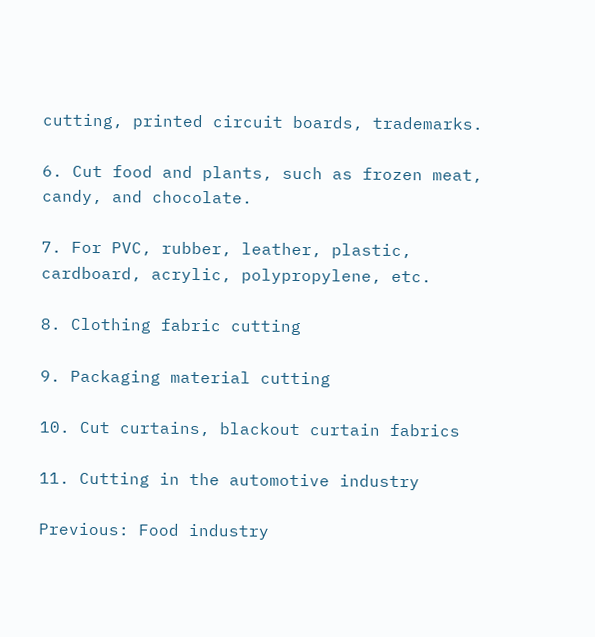cutting, printed circuit boards, trademarks.

6. Cut food and plants, such as frozen meat, candy, and chocolate.

7. For PVC, rubber, leather, plastic, cardboard, acrylic, polypropylene, etc.

8. Clothing fabric cutting

9. Packaging material cutting

10. Cut curtains, blackout curtain fabrics

11. Cutting in the automotive industry

Previous: Food industry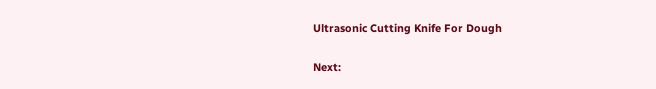Ultrasonic Cutting Knife For Dough

Next: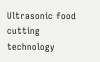Ultrasonic food cutting technology